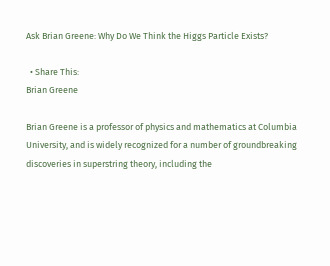Ask Brian Greene: Why Do We Think the Higgs Particle Exists?

  • Share This:
Brian Greene

Brian Greene is a professor of physics and mathematics at Columbia University, and is widely recognized for a number of groundbreaking discoveries in superstring theory, including the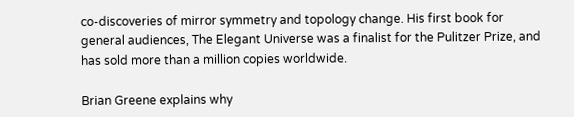co-discoveries of mirror symmetry and topology change. His first book for general audiences, The Elegant Universe was a finalist for the Pulitzer Prize, and has sold more than a million copies worldwide.

Brian Greene explains why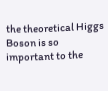the theoretical Higgs Boson is so important to the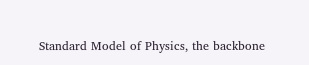Standard Model of Physics, the backbone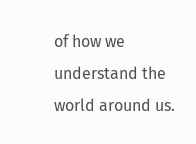of how we understand the world around us.